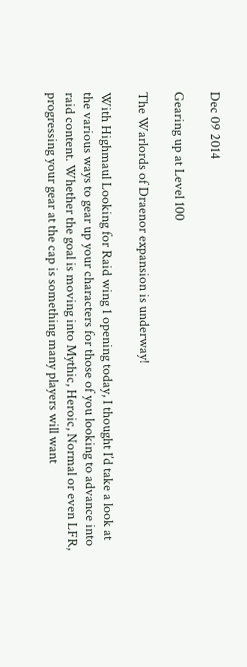Dec 09 2014

Gearing up at Level 100

The Warlords of Draenor expansion is underway!

With Highmaul Looking for Raid wing 1 opening today, I thought I’d take a look at the various ways to gear up your characters for those of you looking to advance into raid content. Whether the goal is moving into Mythic, Heroic, Normal or even LFR, progressing your gear at the cap is something many players will want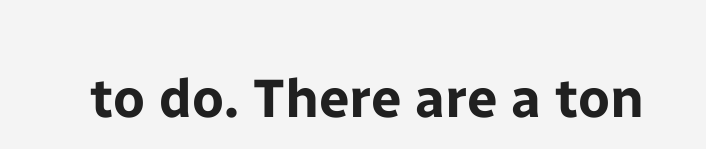to do. There are a ton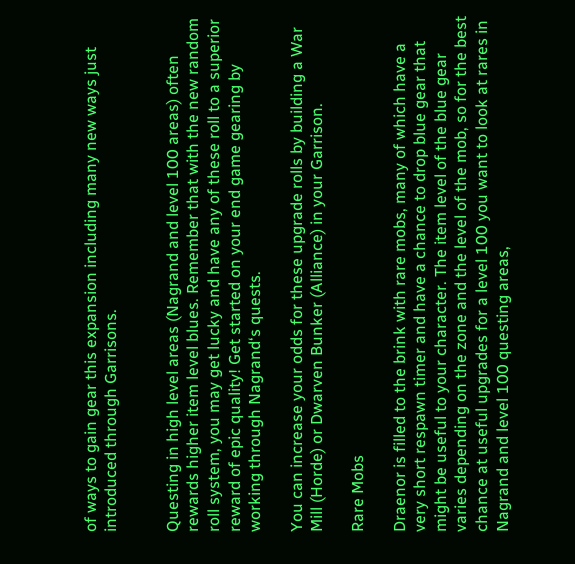of ways to gain gear this expansion including many new ways just introduced through Garrisons.


Questing in high level areas (Nagrand and level 100 areas) often rewards higher item level blues. Remember that with the new random roll system, you may get lucky and have any of these roll to a superior reward of epic quality! Get started on your end game gearing by working through Nagrand‘s quests.

You can increase your odds for these upgrade rolls by building a War Mill (Horde) or Dwarven Bunker (Alliance) in your Garrison.

Rare Mobs

Draenor is filled to the brink with rare mobs, many of which have a very short respawn timer and have a chance to drop blue gear that might be useful to your character. The item level of the blue gear varies depending on the zone and the level of the mob, so for the best chance at useful upgrades for a level 100 you want to look at rares in Nagrand and level 100 questing areas,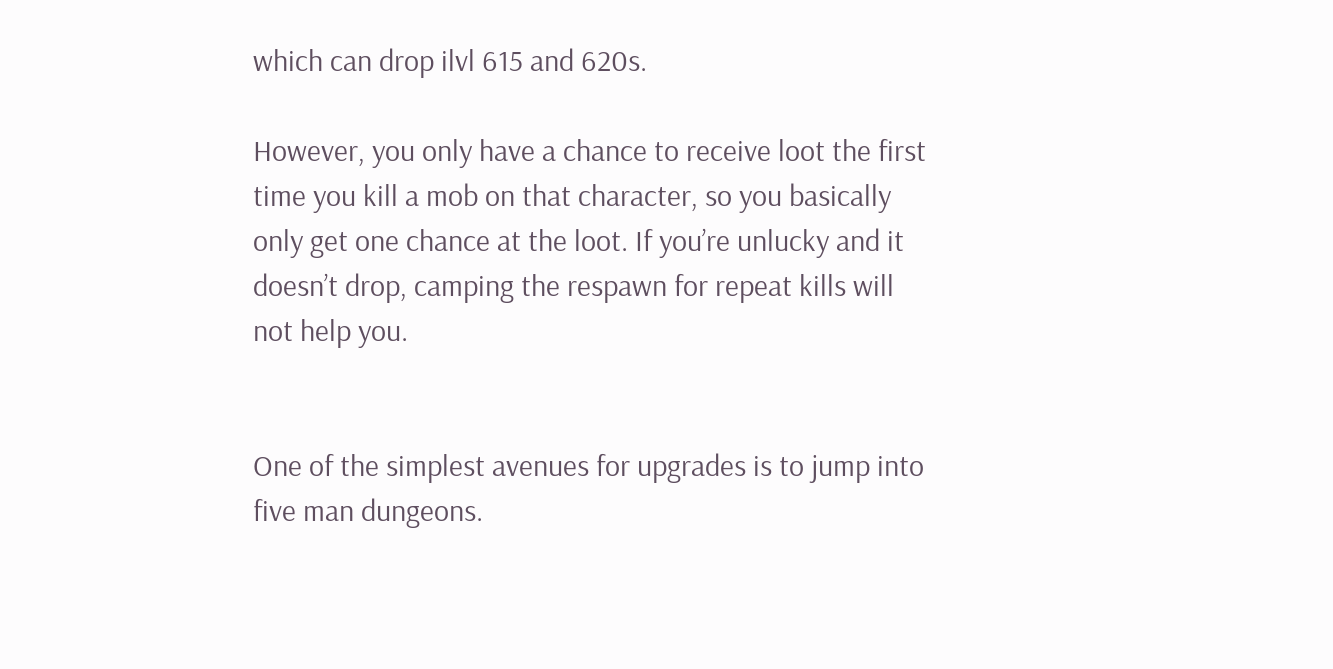which can drop ilvl 615 and 620s.

However, you only have a chance to receive loot the first time you kill a mob on that character, so you basically only get one chance at the loot. If you’re unlucky and it doesn’t drop, camping the respawn for repeat kills will not help you.


One of the simplest avenues for upgrades is to jump into five man dungeons.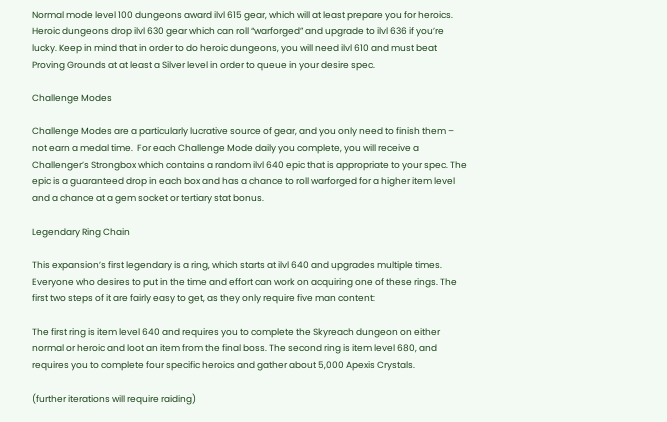Normal mode level 100 dungeons award ilvl 615 gear, which will at least prepare you for heroics. Heroic dungeons drop ilvl 630 gear which can roll “warforged” and upgrade to ilvl 636 if you’re lucky. Keep in mind that in order to do heroic dungeons, you will need ilvl 610 and must beat Proving Grounds at at least a Silver level in order to queue in your desire spec.

Challenge Modes

Challenge Modes are a particularly lucrative source of gear, and you only need to finish them – not earn a medal time.  For each Challenge Mode daily you complete, you will receive a Challenger’s Strongbox which contains a random ilvl 640 epic that is appropriate to your spec. The epic is a guaranteed drop in each box and has a chance to roll warforged for a higher item level and a chance at a gem socket or tertiary stat bonus.

Legendary Ring Chain

This expansion’s first legendary is a ring, which starts at ilvl 640 and upgrades multiple times. Everyone who desires to put in the time and effort can work on acquiring one of these rings. The first two steps of it are fairly easy to get, as they only require five man content:

The first ring is item level 640 and requires you to complete the Skyreach dungeon on either normal or heroic and loot an item from the final boss. The second ring is item level 680, and requires you to complete four specific heroics and gather about 5,000 Apexis Crystals.

(further iterations will require raiding)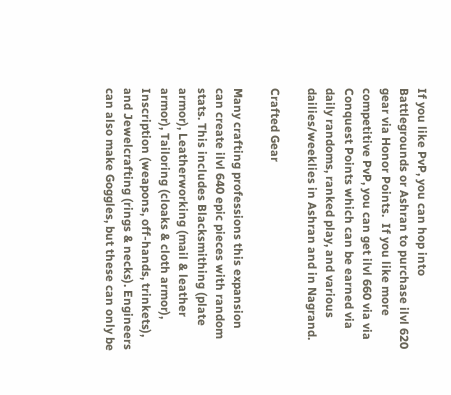If you like PvP, you can hop into Battlegrounds or Ashran to purchase ilvl 620 gear via Honor Points.  If you like more competitive PvP, you can get ilvl 660 via via Conquest Points which can be earned via daily randoms, ranked play, and various dailies/weeklies in Ashran and in Nagrand.

Crafted Gear

Many crafting professions this expansion can create ilvl 640 epic pieces with random stats. This includes Blacksmithing (plate armor), Leatherworking (mail & leather armor), Tailoring (cloaks & cloth armor), Inscription (weapons, off-hands, trinkets), and Jewelcrafting (rings & necks). Engineers can also make Goggles, but these can only be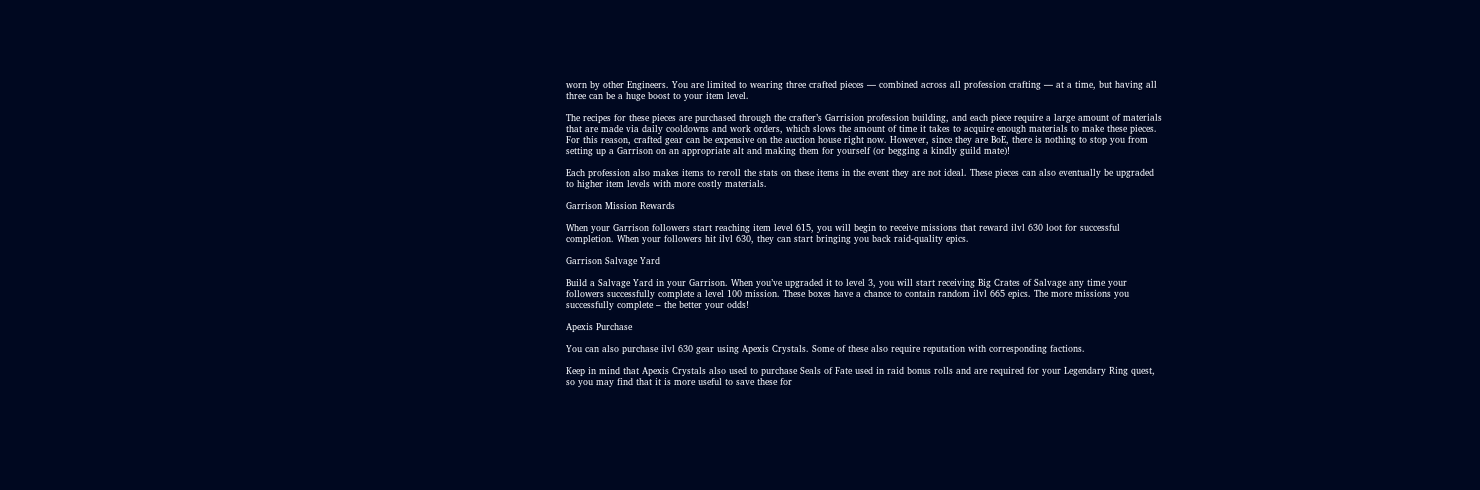worn by other Engineers. You are limited to wearing three crafted pieces — combined across all profession crafting — at a time, but having all three can be a huge boost to your item level.

The recipes for these pieces are purchased through the crafter’s Garrision profession building, and each piece require a large amount of materials that are made via daily cooldowns and work orders, which slows the amount of time it takes to acquire enough materials to make these pieces. For this reason, crafted gear can be expensive on the auction house right now. However, since they are BoE, there is nothing to stop you from setting up a Garrison on an appropriate alt and making them for yourself (or begging a kindly guild mate)!

Each profession also makes items to reroll the stats on these items in the event they are not ideal. These pieces can also eventually be upgraded to higher item levels with more costly materials.

Garrison Mission Rewards

When your Garrison followers start reaching item level 615, you will begin to receive missions that reward ilvl 630 loot for successful completion. When your followers hit ilvl 630, they can start bringing you back raid-quality epics.

Garrison Salvage Yard

Build a Salvage Yard in your Garrison. When you’ve upgraded it to level 3, you will start receiving Big Crates of Salvage any time your followers successfully complete a level 100 mission. These boxes have a chance to contain random ilvl 665 epics. The more missions you successfully complete – the better your odds!

Apexis Purchase

You can also purchase ilvl 630 gear using Apexis Crystals. Some of these also require reputation with corresponding factions.

Keep in mind that Apexis Crystals also used to purchase Seals of Fate used in raid bonus rolls and are required for your Legendary Ring quest, so you may find that it is more useful to save these for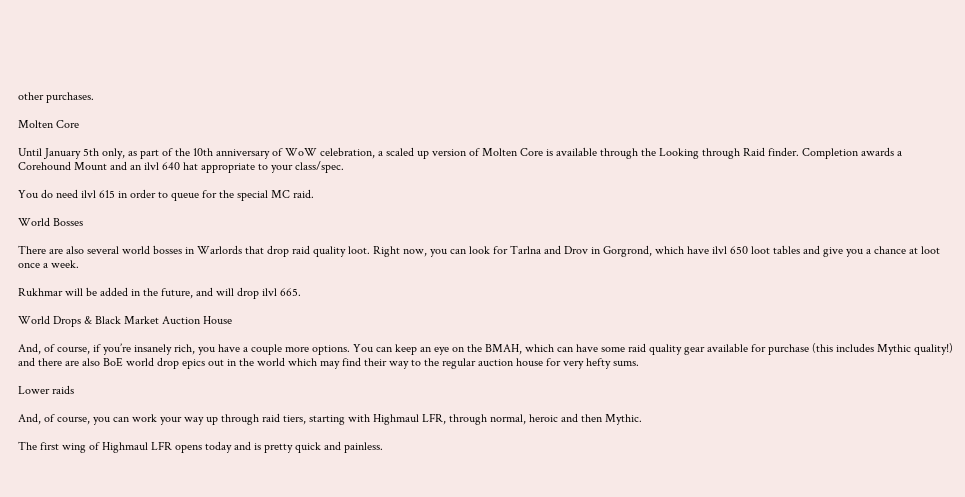other purchases.

Molten Core

Until January 5th only, as part of the 10th anniversary of WoW celebration, a scaled up version of Molten Core is available through the Looking through Raid finder. Completion awards a Corehound Mount and an ilvl 640 hat appropriate to your class/spec.

You do need ilvl 615 in order to queue for the special MC raid.

World Bosses

There are also several world bosses in Warlords that drop raid quality loot. Right now, you can look for Tarlna and Drov in Gorgrond, which have ilvl 650 loot tables and give you a chance at loot once a week.

Rukhmar will be added in the future, and will drop ilvl 665.

World Drops & Black Market Auction House

And, of course, if you’re insanely rich, you have a couple more options. You can keep an eye on the BMAH, which can have some raid quality gear available for purchase (this includes Mythic quality!) and there are also BoE world drop epics out in the world which may find their way to the regular auction house for very hefty sums.

Lower raids

And, of course, you can work your way up through raid tiers, starting with Highmaul LFR, through normal, heroic and then Mythic.

The first wing of Highmaul LFR opens today and is pretty quick and painless.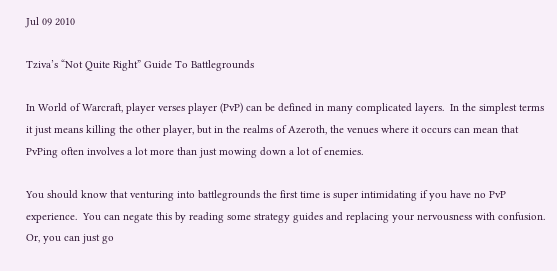Jul 09 2010

Tziva’s “Not Quite Right” Guide To Battlegrounds

In World of Warcraft, player verses player (PvP) can be defined in many complicated layers.  In the simplest terms it just means killing the other player, but in the realms of Azeroth, the venues where it occurs can mean that PvPing often involves a lot more than just mowing down a lot of enemies.

You should know that venturing into battlegrounds the first time is super intimidating if you have no PvP experience.  You can negate this by reading some strategy guides and replacing your nervousness with confusion.  Or, you can just go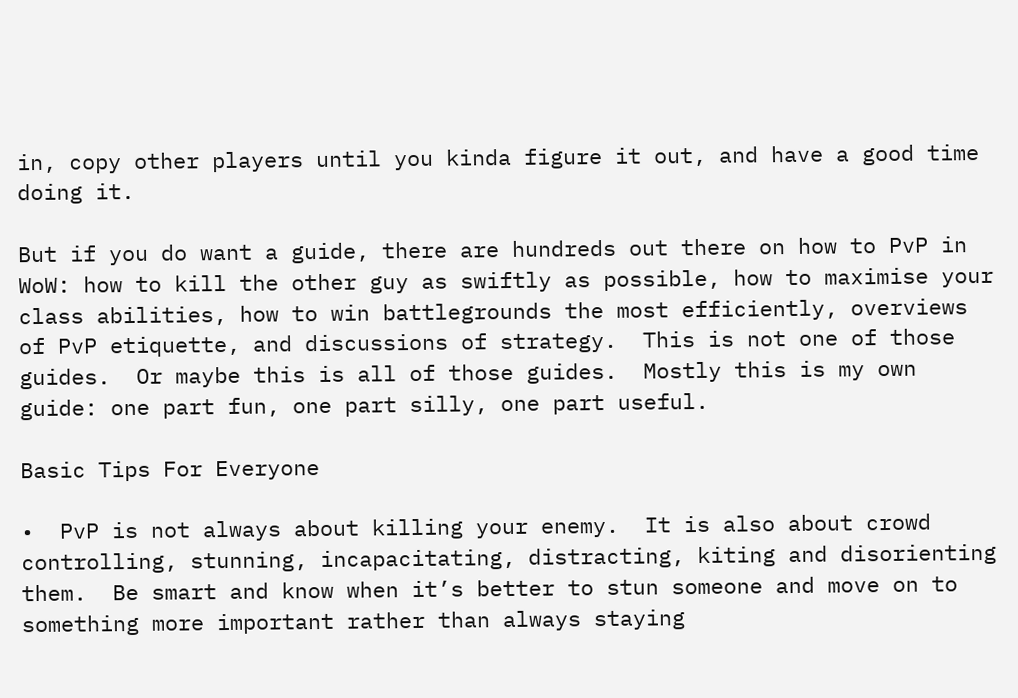in, copy other players until you kinda figure it out, and have a good time doing it.

But if you do want a guide, there are hundreds out there on how to PvP in WoW: how to kill the other guy as swiftly as possible, how to maximise your class abilities, how to win battlegrounds the most efficiently, overviews of PvP etiquette, and discussions of strategy.  This is not one of those guides.  Or maybe this is all of those guides.  Mostly this is my own guide: one part fun, one part silly, one part useful.

Basic Tips For Everyone

•  PvP is not always about killing your enemy.  It is also about crowd controlling, stunning, incapacitating, distracting, kiting and disorienting them.  Be smart and know when it’s better to stun someone and move on to something more important rather than always staying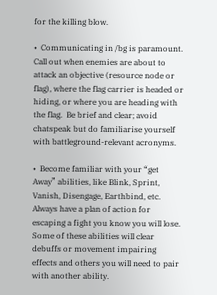for the killing blow.

•  Communicating in /bg is paramount.  Call out when enemies are about to attack an objective (resource node or flag), where the flag carrier is headed or hiding, or where you are heading with the flag.  Be brief and clear; avoid chatspeak but do familiarise yourself with battleground-relevant acronyms.

•  Become familiar with your “get Away” abilities, like Blink, Sprint, Vanish, Disengage, Earthbind, etc.  Always have a plan of action for escaping a fight you know you will lose.  Some of these abilities will clear debuffs or movement impairing effects and others you will need to pair with another ability.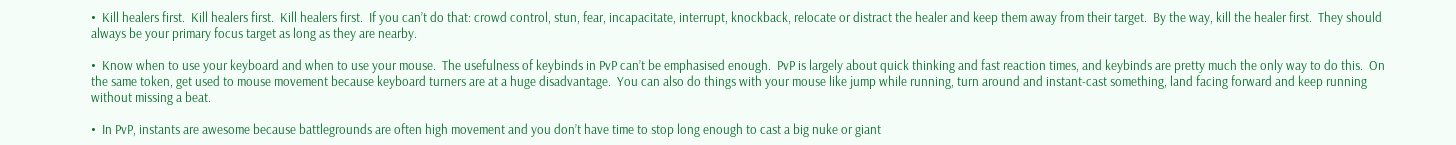•  Kill healers first.  Kill healers first.  Kill healers first.  If you can’t do that: crowd control, stun, fear, incapacitate, interrupt, knockback, relocate or distract the healer and keep them away from their target.  By the way, kill the healer first.  They should always be your primary focus target as long as they are nearby.

•  Know when to use your keyboard and when to use your mouse.  The usefulness of keybinds in PvP can’t be emphasised enough.  PvP is largely about quick thinking and fast reaction times, and keybinds are pretty much the only way to do this.  On the same token, get used to mouse movement because keyboard turners are at a huge disadvantage.  You can also do things with your mouse like jump while running, turn around and instant-cast something, land facing forward and keep running without missing a beat.

•  In PvP, instants are awesome because battlegrounds are often high movement and you don’t have time to stop long enough to cast a big nuke or giant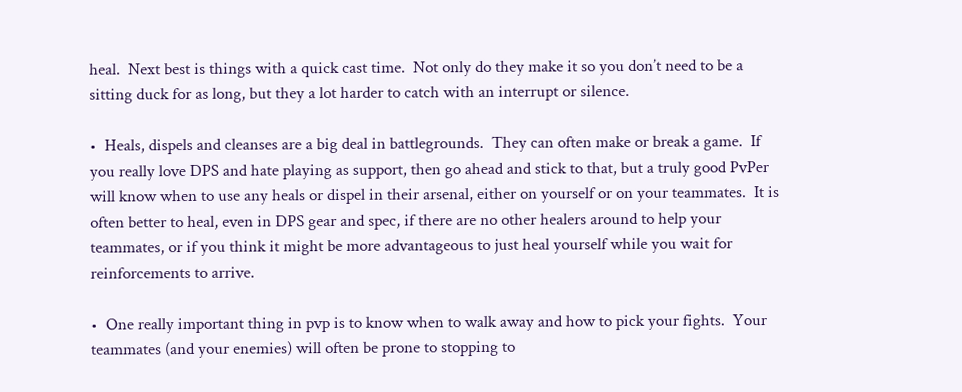heal.  Next best is things with a quick cast time.  Not only do they make it so you don’t need to be a sitting duck for as long, but they a lot harder to catch with an interrupt or silence.

•  Heals, dispels and cleanses are a big deal in battlegrounds.  They can often make or break a game.  If you really love DPS and hate playing as support, then go ahead and stick to that, but a truly good PvPer will know when to use any heals or dispel in their arsenal, either on yourself or on your teammates.  It is often better to heal, even in DPS gear and spec, if there are no other healers around to help your teammates, or if you think it might be more advantageous to just heal yourself while you wait for reinforcements to arrive.

•  One really important thing in pvp is to know when to walk away and how to pick your fights.  Your teammates (and your enemies) will often be prone to stopping to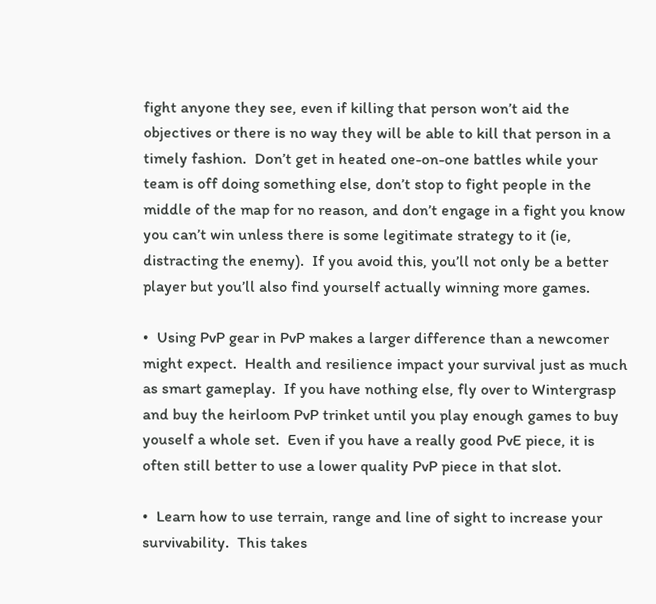fight anyone they see, even if killing that person won’t aid the objectives or there is no way they will be able to kill that person in a timely fashion.  Don’t get in heated one-on-one battles while your team is off doing something else, don’t stop to fight people in the middle of the map for no reason, and don’t engage in a fight you know you can’t win unless there is some legitimate strategy to it (ie, distracting the enemy).  If you avoid this, you’ll not only be a better player but you’ll also find yourself actually winning more games.

•  Using PvP gear in PvP makes a larger difference than a newcomer might expect.  Health and resilience impact your survival just as much as smart gameplay.  If you have nothing else, fly over to Wintergrasp and buy the heirloom PvP trinket until you play enough games to buy youself a whole set.  Even if you have a really good PvE piece, it is often still better to use a lower quality PvP piece in that slot.

•  Learn how to use terrain, range and line of sight to increase your survivability.  This takes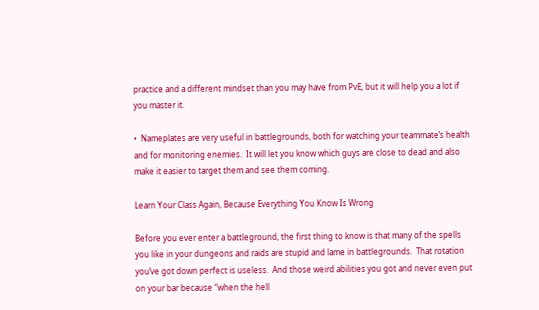practice and a different mindset than you may have from PvE, but it will help you a lot if you master it.

•  Nameplates are very useful in battlegrounds, both for watching your teammate’s health and for monitoring enemies.  It will let you know which guys are close to dead and also make it easier to target them and see them coming.

Learn Your Class Again, Because Everything You Know Is Wrong

Before you ever enter a battleground, the first thing to know is that many of the spells you like in your dungeons and raids are stupid and lame in battlegrounds.  That rotation you’ve got down perfect is useless.  And those weird abilities you got and never even put on your bar because “when the hell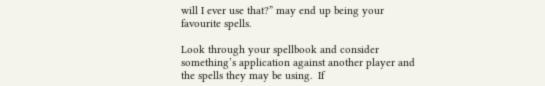will I ever use that?” may end up being your favourite spells.

Look through your spellbook and consider something’s application against another player and the spells they may be using.  If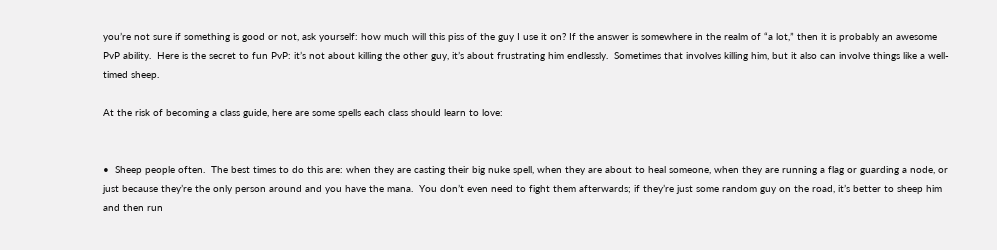you’re not sure if something is good or not, ask yourself: how much will this piss of the guy I use it on? If the answer is somewhere in the realm of “a lot,” then it is probably an awesome PvP ability.  Here is the secret to fun PvP: it’s not about killing the other guy, it’s about frustrating him endlessly.  Sometimes that involves killing him, but it also can involve things like a well-timed sheep.

At the risk of becoming a class guide, here are some spells each class should learn to love:


•  Sheep people often.  The best times to do this are: when they are casting their big nuke spell, when they are about to heal someone, when they are running a flag or guarding a node, or just because they’re the only person around and you have the mana.  You don’t even need to fight them afterwards; if they’re just some random guy on the road, it’s better to sheep him and then run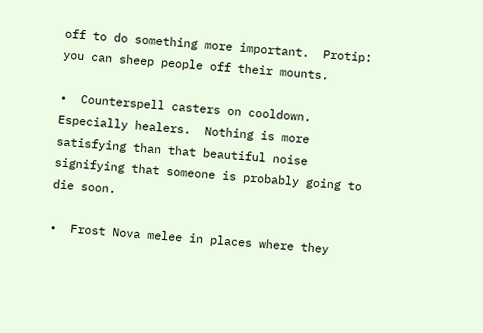off to do something more important.  Protip: you can sheep people off their mounts.

•  Counterspell casters on cooldown.  Especially healers.  Nothing is more satisfying than that beautiful noise signifying that someone is probably going to die soon.

•  Frost Nova melee in places where they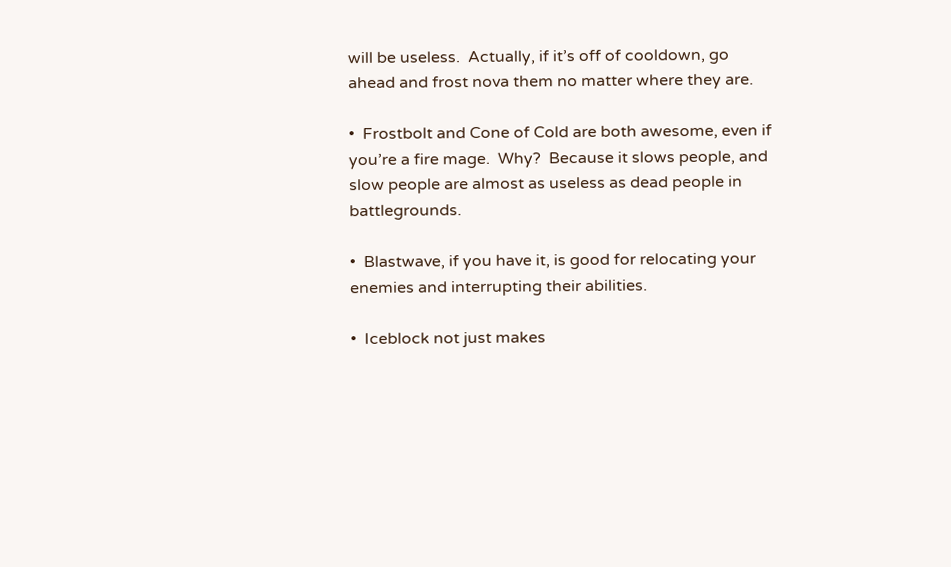will be useless.  Actually, if it’s off of cooldown, go ahead and frost nova them no matter where they are.

•  Frostbolt and Cone of Cold are both awesome, even if you’re a fire mage.  Why?  Because it slows people, and slow people are almost as useless as dead people in battlegrounds.

•  Blastwave, if you have it, is good for relocating your enemies and interrupting their abilities.

•  Iceblock not just makes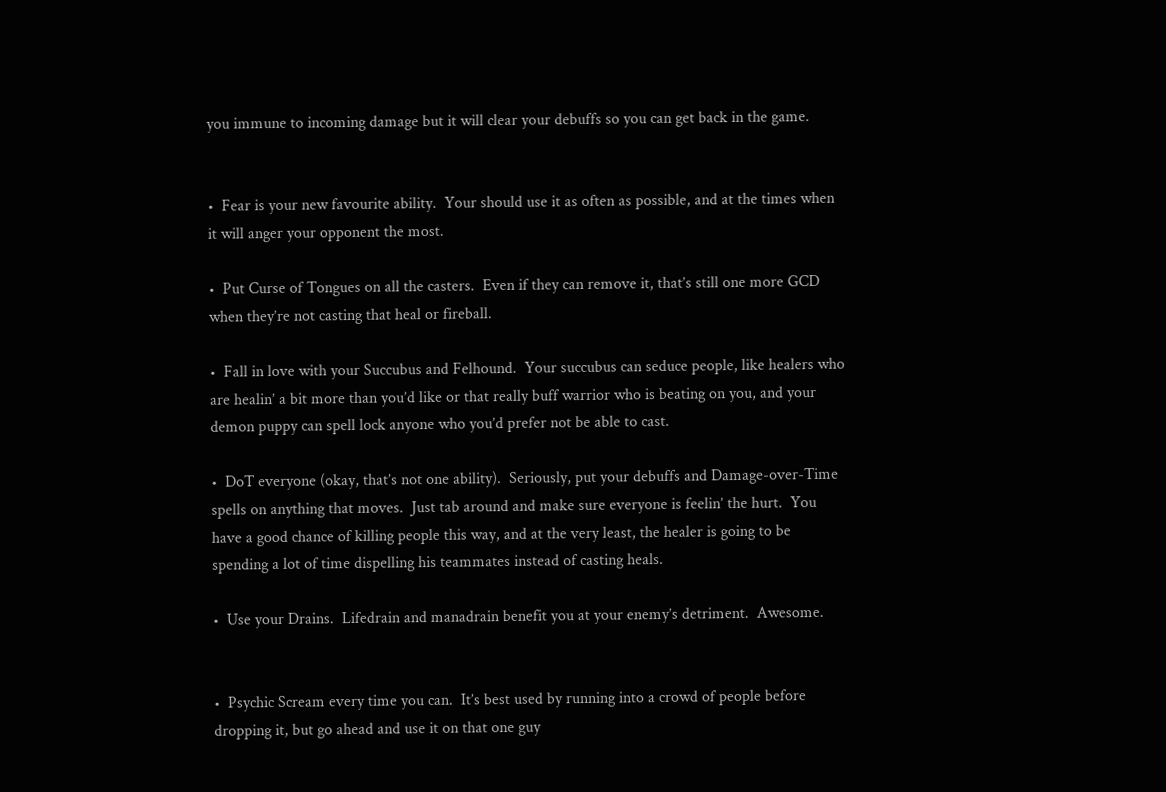you immune to incoming damage but it will clear your debuffs so you can get back in the game.


•  Fear is your new favourite ability.  Your should use it as often as possible, and at the times when it will anger your opponent the most.

•  Put Curse of Tongues on all the casters.  Even if they can remove it, that’s still one more GCD when they’re not casting that heal or fireball.

•  Fall in love with your Succubus and Felhound.  Your succubus can seduce people, like healers who are healin’ a bit more than you’d like or that really buff warrior who is beating on you, and your demon puppy can spell lock anyone who you’d prefer not be able to cast.

•  DoT everyone (okay, that’s not one ability).  Seriously, put your debuffs and Damage-over-Time spells on anything that moves.  Just tab around and make sure everyone is feelin’ the hurt.  You have a good chance of killing people this way, and at the very least, the healer is going to be spending a lot of time dispelling his teammates instead of casting heals.

•  Use your Drains.  Lifedrain and manadrain benefit you at your enemy’s detriment.  Awesome.


•  Psychic Scream every time you can.  It’s best used by running into a crowd of people before dropping it, but go ahead and use it on that one guy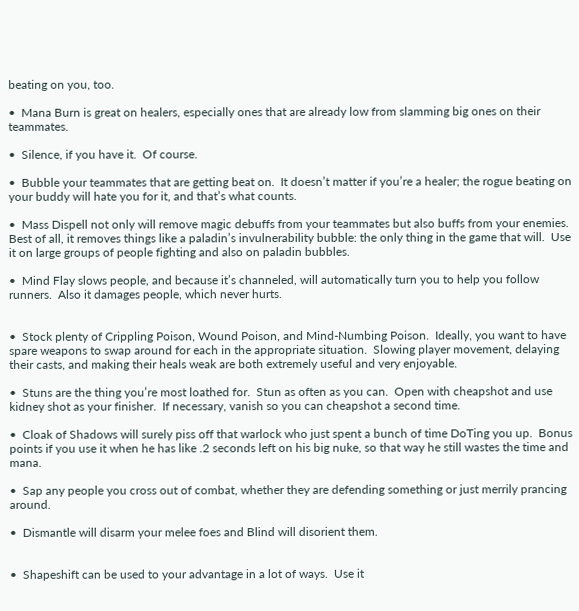beating on you, too.

•  Mana Burn is great on healers, especially ones that are already low from slamming big ones on their teammates.

•  Silence, if you have it.  Of course.

•  Bubble your teammates that are getting beat on.  It doesn’t matter if you’re a healer; the rogue beating on your buddy will hate you for it, and that’s what counts.

•  Mass Dispell not only will remove magic debuffs from your teammates but also buffs from your enemies.  Best of all, it removes things like a paladin’s invulnerability bubble: the only thing in the game that will.  Use it on large groups of people fighting and also on paladin bubbles.

•  Mind Flay slows people, and because it’s channeled, will automatically turn you to help you follow runners.  Also it damages people, which never hurts.


•  Stock plenty of Crippling Poison, Wound Poison, and Mind-Numbing Poison.  Ideally, you want to have spare weapons to swap around for each in the appropriate situation.  Slowing player movement, delaying their casts, and making their heals weak are both extremely useful and very enjoyable.

•  Stuns are the thing you’re most loathed for.  Stun as often as you can.  Open with cheapshot and use kidney shot as your finisher.  If necessary, vanish so you can cheapshot a second time.

•  Cloak of Shadows will surely piss off that warlock who just spent a bunch of time DoTing you up.  Bonus points if you use it when he has like .2 seconds left on his big nuke, so that way he still wastes the time and mana.

•  Sap any people you cross out of combat, whether they are defending something or just merrily prancing around.

•  Dismantle will disarm your melee foes and Blind will disorient them.


•  Shapeshift can be used to your advantage in a lot of ways.  Use it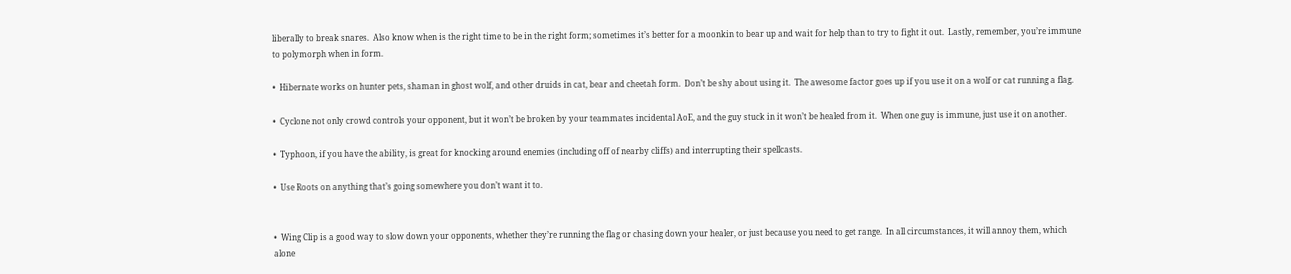liberally to break snares.  Also know when is the right time to be in the right form; sometimes it’s better for a moonkin to bear up and wait for help than to try to fight it out.  Lastly, remember, you’re immune to polymorph when in form.

•  Hibernate works on hunter pets, shaman in ghost wolf, and other druids in cat, bear and cheetah form.  Don’t be shy about using it.  The awesome factor goes up if you use it on a wolf or cat running a flag.

•  Cyclone not only crowd controls your opponent, but it won’t be broken by your teammates incidental AoE, and the guy stuck in it won’t be healed from it.  When one guy is immune, just use it on another.

•  Typhoon, if you have the ability, is great for knocking around enemies (including off of nearby cliffs) and interrupting their spellcasts.

•  Use Roots on anything that’s going somewhere you don’t want it to.


•  Wing Clip is a good way to slow down your opponents, whether they’re running the flag or chasing down your healer, or just because you need to get range.  In all circumstances, it will annoy them, which alone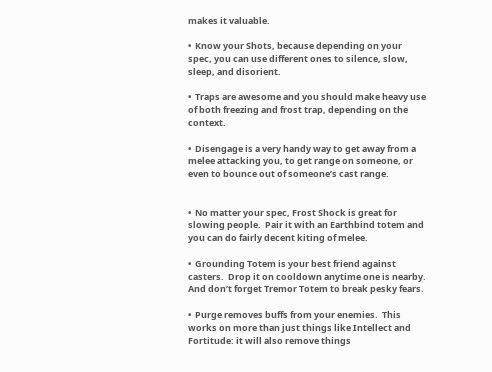makes it valuable.

•  Know your Shots, because depending on your spec, you can use different ones to silence, slow, sleep, and disorient.

•  Traps are awesome and you should make heavy use of both freezing and frost trap, depending on the context.

•  Disengage is a very handy way to get away from a melee attacking you, to get range on someone, or even to bounce out of someone’s cast range.


•  No matter your spec, Frost Shock is great for slowing people.  Pair it with an Earthbind totem and you can do fairly decent kiting of melee.

•  Grounding Totem is your best friend against casters.  Drop it on cooldown anytime one is nearby.  And don’t forget Tremor Totem to break pesky fears.

•  Purge removes buffs from your enemies.  This works on more than just things like Intellect and Fortitude: it will also remove things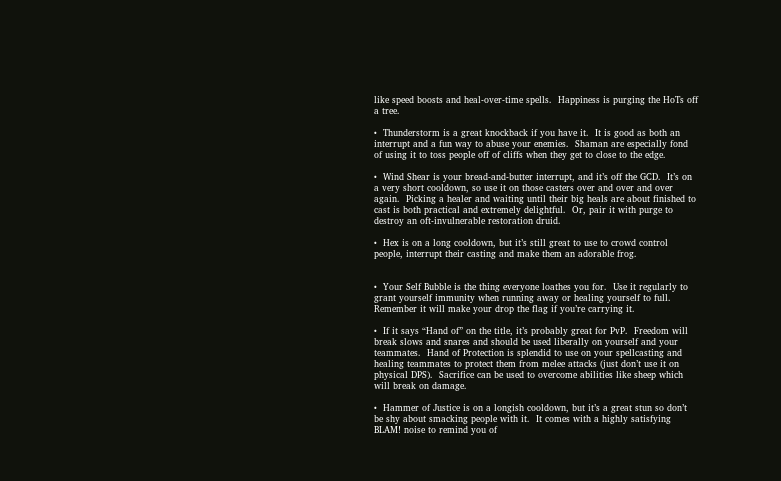like speed boosts and heal-over-time spells.  Happiness is purging the HoTs off a tree.

•  Thunderstorm is a great knockback if you have it.  It is good as both an interrupt and a fun way to abuse your enemies.  Shaman are especially fond of using it to toss people off of cliffs when they get to close to the edge.

•  Wind Shear is your bread-and-butter interrupt, and it’s off the GCD.  It’s on a very short cooldown, so use it on those casters over and over and over again.  Picking a healer and waiting until their big heals are about finished to cast is both practical and extremely delightful.  Or, pair it with purge to destroy an oft-invulnerable restoration druid.

•  Hex is on a long cooldown, but it’s still great to use to crowd control people, interrupt their casting and make them an adorable frog.


•  Your Self Bubble is the thing everyone loathes you for.  Use it regularly to grant yourself immunity when running away or healing yourself to full.  Remember it will make your drop the flag if you’re carrying it.

•  If it says “Hand of” on the title, it’s probably great for PvP.  Freedom will break slows and snares and should be used liberally on yourself and your teammates.  Hand of Protection is splendid to use on your spellcasting and healing teammates to protect them from melee attacks (just don’t use it on physical DPS).  Sacrifice can be used to overcome abilities like sheep which will break on damage.

•  Hammer of Justice is on a longish cooldown, but it’s a great stun so don’t be shy about smacking people with it.  It comes with a highly satisfying BLAM! noise to remind you of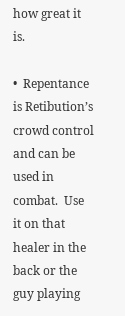how great it is.

•  Repentance is Retibution’s crowd control and can be used in combat.  Use it on that healer in the back or the guy playing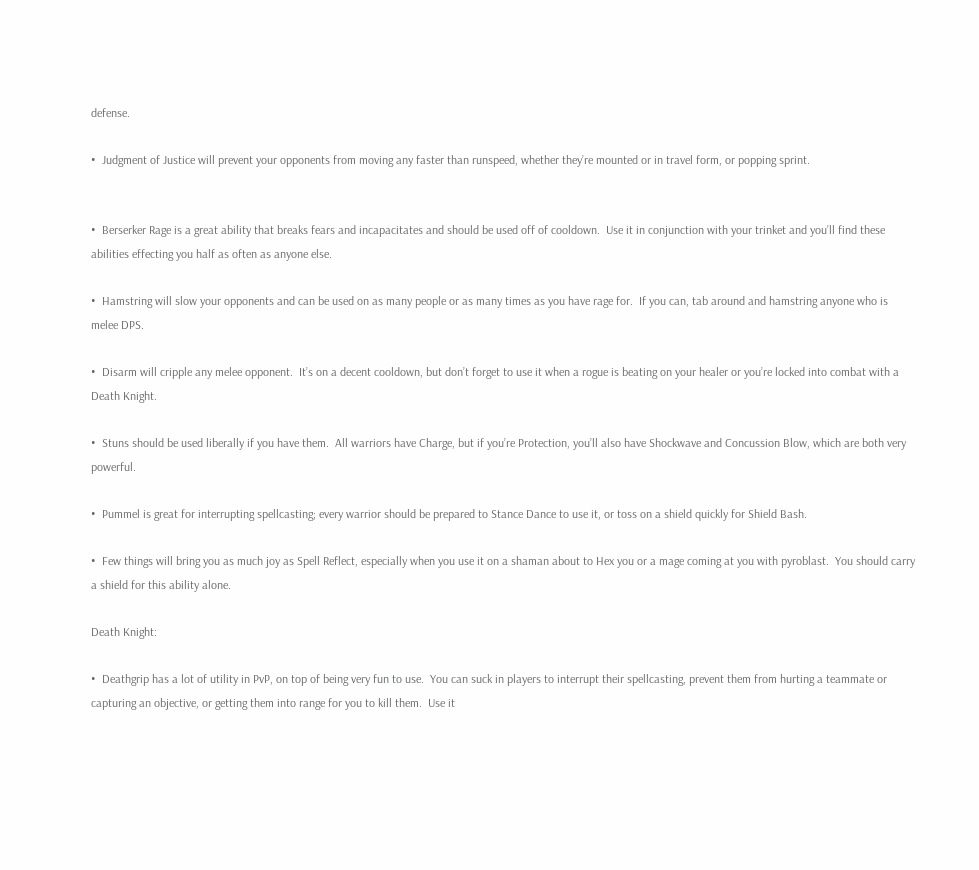defense.

•  Judgment of Justice will prevent your opponents from moving any faster than runspeed, whether they’re mounted or in travel form, or popping sprint.


•  Berserker Rage is a great ability that breaks fears and incapacitates and should be used off of cooldown.  Use it in conjunction with your trinket and you’ll find these abilities effecting you half as often as anyone else.

•  Hamstring will slow your opponents and can be used on as many people or as many times as you have rage for.  If you can, tab around and hamstring anyone who is melee DPS.

•  Disarm will cripple any melee opponent.  It’s on a decent cooldown, but don’t forget to use it when a rogue is beating on your healer or you’re locked into combat with a Death Knight.

•  Stuns should be used liberally if you have them.  All warriors have Charge, but if you’re Protection, you’ll also have Shockwave and Concussion Blow, which are both very powerful.

•  Pummel is great for interrupting spellcasting; every warrior should be prepared to Stance Dance to use it, or toss on a shield quickly for Shield Bash.

•  Few things will bring you as much joy as Spell Reflect, especially when you use it on a shaman about to Hex you or a mage coming at you with pyroblast.  You should carry a shield for this ability alone.

Death Knight:

•  Deathgrip has a lot of utility in PvP, on top of being very fun to use.  You can suck in players to interrupt their spellcasting, prevent them from hurting a teammate or capturing an objective, or getting them into range for you to kill them.  Use it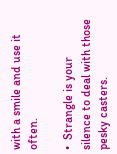with a smile and use it often.

•  Strangle is your silence to deal with those pesky casters.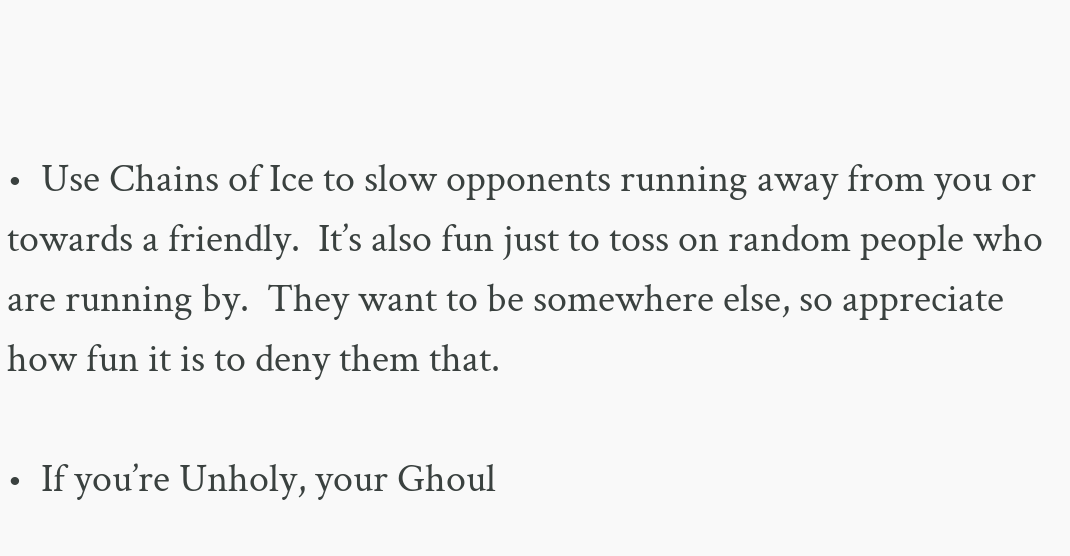•  Use Chains of Ice to slow opponents running away from you or towards a friendly.  It’s also fun just to toss on random people who are running by.  They want to be somewhere else, so appreciate how fun it is to deny them that.

•  If you’re Unholy, your Ghoul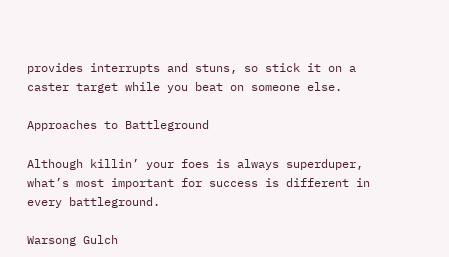provides interrupts and stuns, so stick it on a caster target while you beat on someone else.

Approaches to Battleground

Although killin’ your foes is always superduper, what’s most important for success is different in every battleground.

Warsong Gulch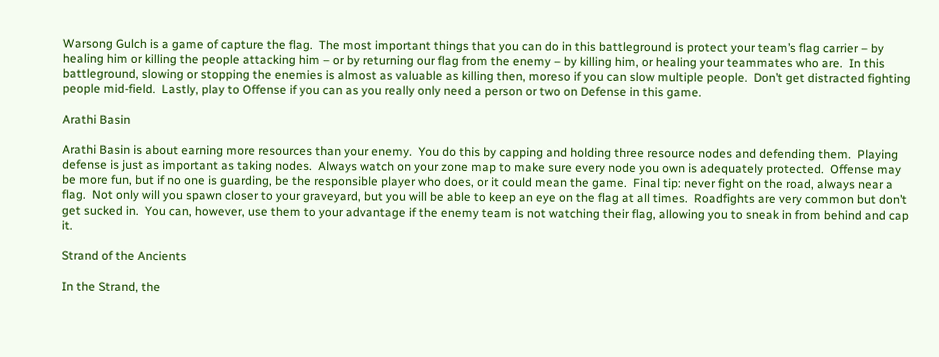Warsong Gulch is a game of capture the flag.  The most important things that you can do in this battleground is protect your team’s flag carrier – by healing him or killing the people attacking him – or by returning our flag from the enemy – by killing him, or healing your teammates who are.  In this battleground, slowing or stopping the enemies is almost as valuable as killing then, moreso if you can slow multiple people.  Don’t get distracted fighting people mid-field.  Lastly, play to Offense if you can as you really only need a person or two on Defense in this game.

Arathi Basin

Arathi Basin is about earning more resources than your enemy.  You do this by capping and holding three resource nodes and defending them.  Playing defense is just as important as taking nodes.  Always watch on your zone map to make sure every node you own is adequately protected.  Offense may be more fun, but if no one is guarding, be the responsible player who does, or it could mean the game.  Final tip: never fight on the road, always near a flag.  Not only will you spawn closer to your graveyard, but you will be able to keep an eye on the flag at all times.  Roadfights are very common but don’t get sucked in.  You can, however, use them to your advantage if the enemy team is not watching their flag, allowing you to sneak in from behind and cap it.

Strand of the Ancients

In the Strand, the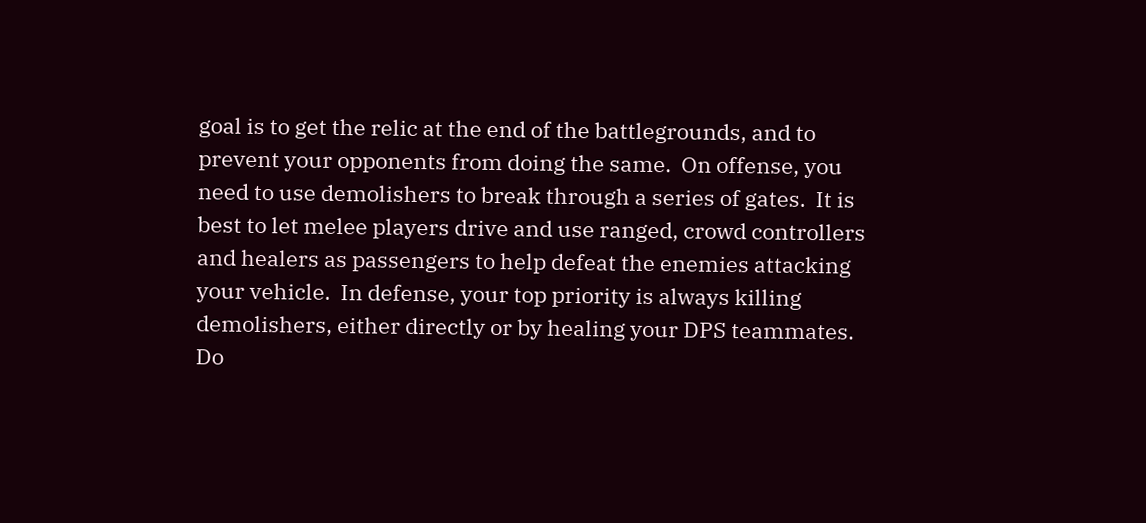goal is to get the relic at the end of the battlegrounds, and to prevent your opponents from doing the same.  On offense, you need to use demolishers to break through a series of gates.  It is best to let melee players drive and use ranged, crowd controllers and healers as passengers to help defeat the enemies attacking your vehicle.  In defense, your top priority is always killing demolishers, either directly or by healing your DPS teammates.  Do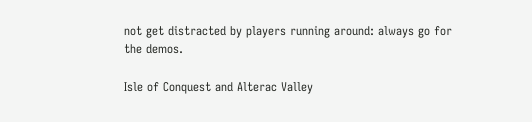not get distracted by players running around: always go for the demos.

Isle of Conquest and Alterac Valley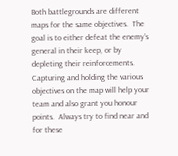Both battlegrounds are different maps for the same objectives.  The goal is to either defeat the enemy’s general in their keep, or by depleting their reinforcements.  Capturing and holding the various objectives on the map will help your team and also grant you honour points.  Always try to find near and for these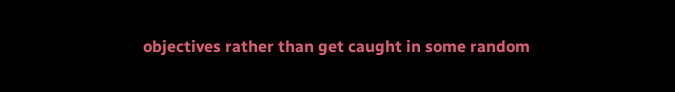objectives rather than get caught in some random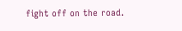fight off on the road.